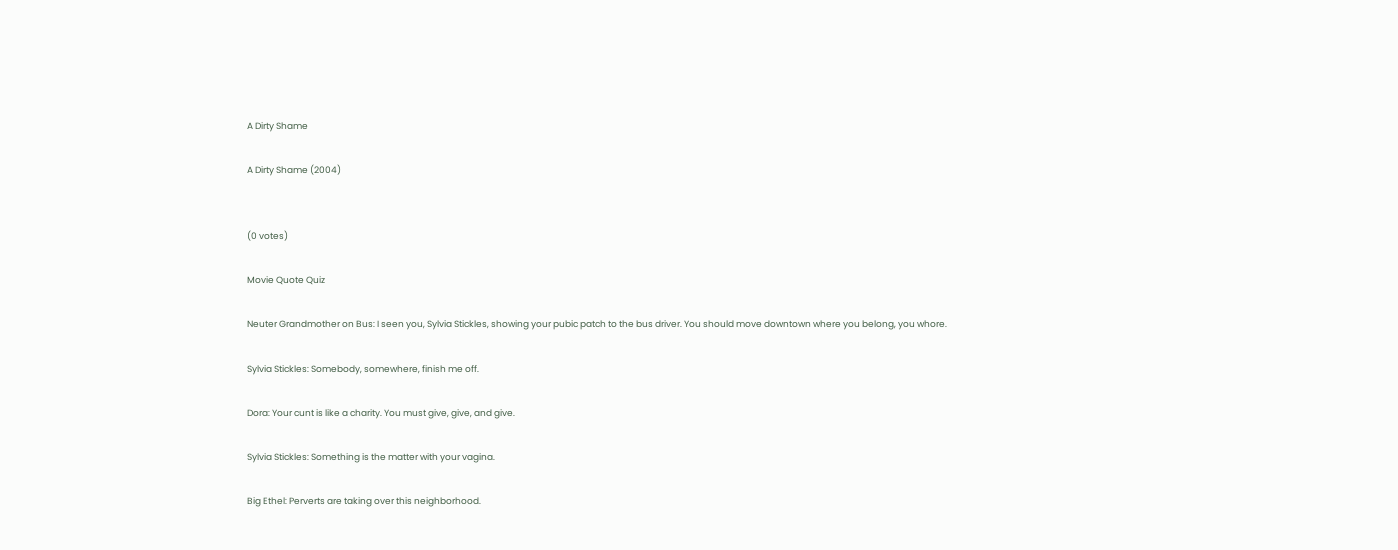A Dirty Shame

A Dirty Shame (2004)


(0 votes)

Movie Quote Quiz

Neuter Grandmother on Bus: I seen you, Sylvia Stickles, showing your pubic patch to the bus driver. You should move downtown where you belong, you whore.

Sylvia Stickles: Somebody, somewhere, finish me off.

Dora: Your cunt is like a charity. You must give, give, and give.

Sylvia Stickles: Something is the matter with your vagina.

Big Ethel: Perverts are taking over this neighborhood.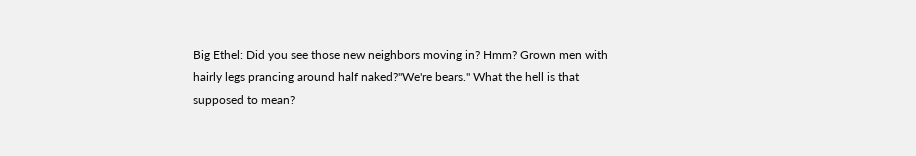Big Ethel: Did you see those new neighbors moving in? Hmm? Grown men with hairly legs prancing around half naked?"We're bears." What the hell is that supposed to mean?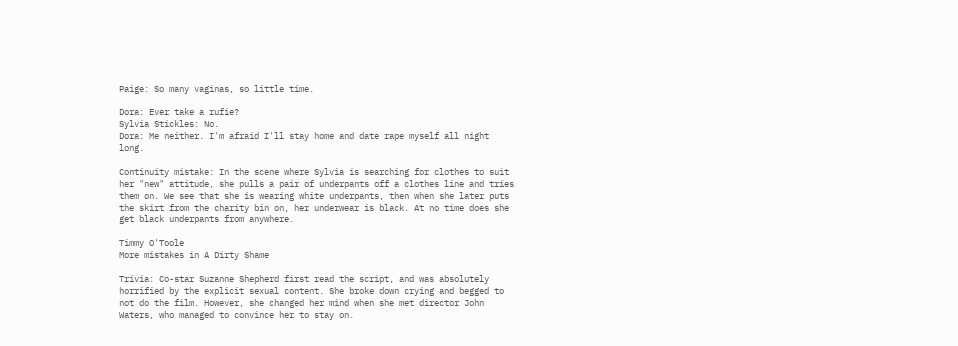Paige: So many vaginas, so little time.

Dora: Ever take a rufie?
Sylvia Stickles: No.
Dora: Me neither. I'm afraid I'll stay home and date rape myself all night long.

Continuity mistake: In the scene where Sylvia is searching for clothes to suit her "new" attitude, she pulls a pair of underpants off a clothes line and tries them on. We see that she is wearing white underpants, then when she later puts the skirt from the charity bin on, her underwear is black. At no time does she get black underpants from anywhere.

Timmy O'Toole
More mistakes in A Dirty Shame

Trivia: Co-star Suzanne Shepherd first read the script, and was absolutely horrified by the explicit sexual content. She broke down crying and begged to not do the film. However, she changed her mind when she met director John Waters, who managed to convince her to stay on.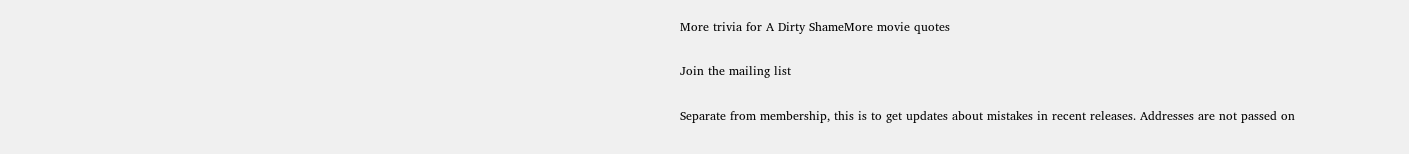More trivia for A Dirty ShameMore movie quotes

Join the mailing list

Separate from membership, this is to get updates about mistakes in recent releases. Addresses are not passed on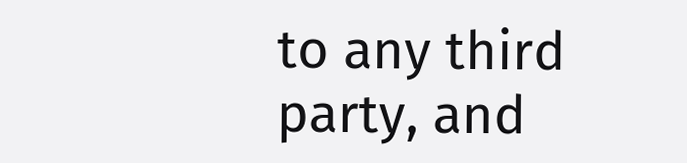to any third party, and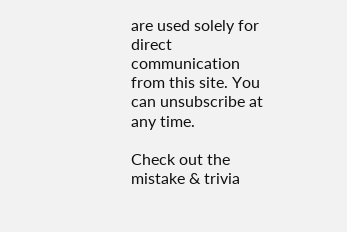are used solely for direct communication from this site. You can unsubscribe at any time.

Check out the mistake & trivia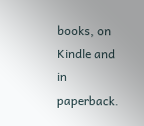books, on Kindle and in paperback.